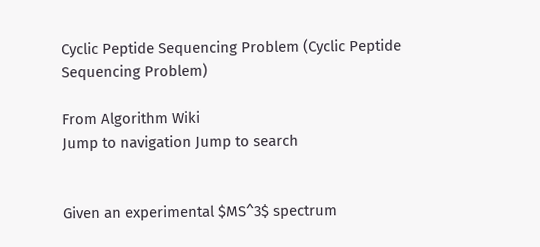Cyclic Peptide Sequencing Problem (Cyclic Peptide Sequencing Problem)

From Algorithm Wiki
Jump to navigation Jump to search


Given an experimental $MS^3$ spectrum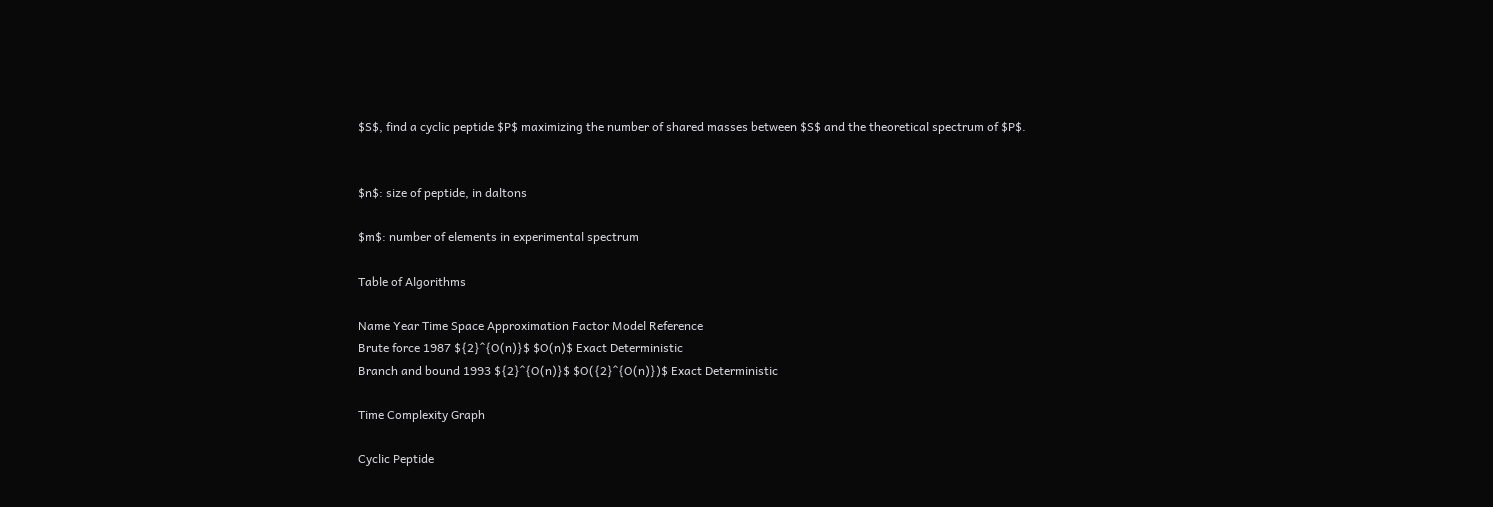$S$, find a cyclic peptide $P$ maximizing the number of shared masses between $S$ and the theoretical spectrum of $P$.


$n$: size of peptide, in daltons

$m$: number of elements in experimental spectrum

Table of Algorithms

Name Year Time Space Approximation Factor Model Reference
Brute force 1987 ${2}^{O(n)}$ $O(n)$ Exact Deterministic
Branch and bound 1993 ${2}^{O(n)}$ $O({2}^{O(n)})$ Exact Deterministic

Time Complexity Graph

Cyclic Peptide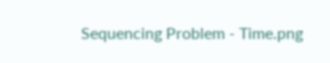Sequencing Problem - Time.png